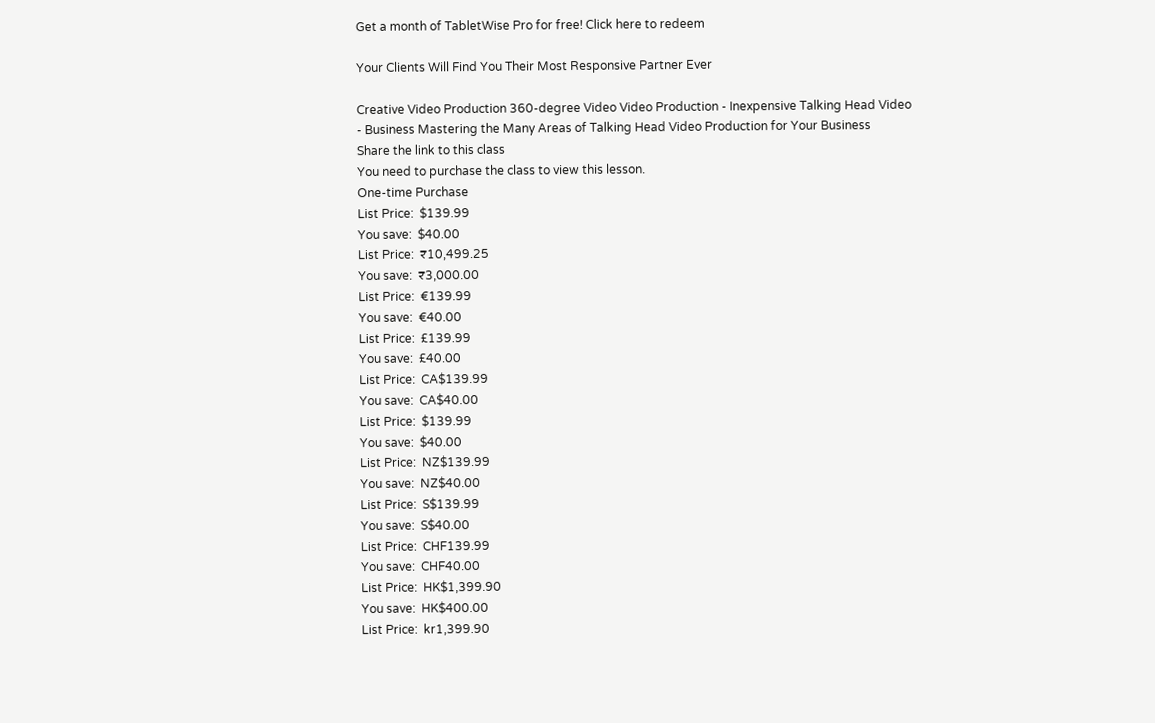Get a month of TabletWise Pro for free! Click here to redeem

Your Clients Will Find You Their Most Responsive Partner Ever

Creative Video Production 360-degree Video Video Production - Inexpensive Talking Head Video - Business Mastering the Many Areas of Talking Head Video Production for Your Business
Share the link to this class
You need to purchase the class to view this lesson.
One-time Purchase
List Price:  $139.99
You save:  $40.00
List Price:  ₹10,499.25
You save:  ₹3,000.00
List Price:  €139.99
You save:  €40.00
List Price:  £139.99
You save:  £40.00
List Price:  CA$139.99
You save:  CA$40.00
List Price:  $139.99
You save:  $40.00
List Price:  NZ$139.99
You save:  NZ$40.00
List Price:  S$139.99
You save:  S$40.00
List Price:  CHF139.99
You save:  CHF40.00
List Price:  HK$1,399.90
You save:  HK$400.00
List Price:  kr1,399.90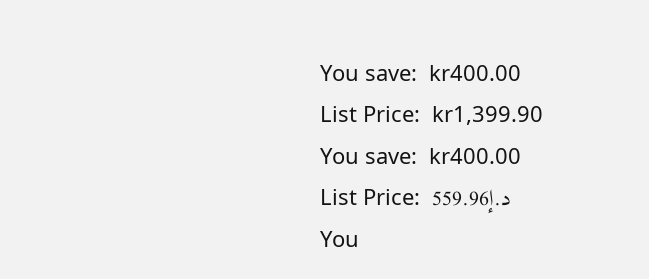You save:  kr400.00
List Price:  kr1,399.90
You save:  kr400.00
List Price:  د.إ559.96
You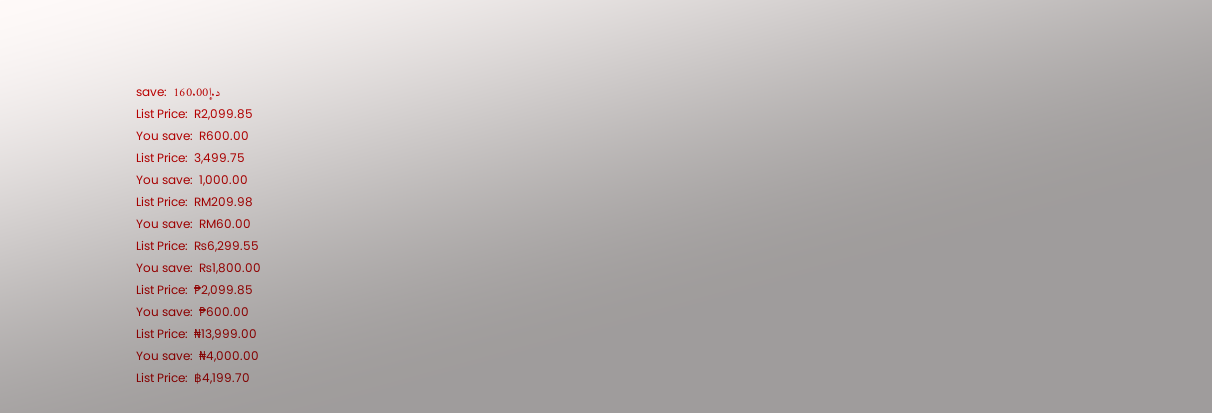save:  د.إ160.00
List Price:  R2,099.85
You save:  R600.00
List Price:  3,499.75
You save:  1,000.00
List Price:  RM209.98
You save:  RM60.00
List Price:  ₨6,299.55
You save:  ₨1,800.00
List Price:  ₱2,099.85
You save:  ₱600.00
List Price:  ₦13,999.00
You save:  ₦4,000.00
List Price:  ฿4,199.70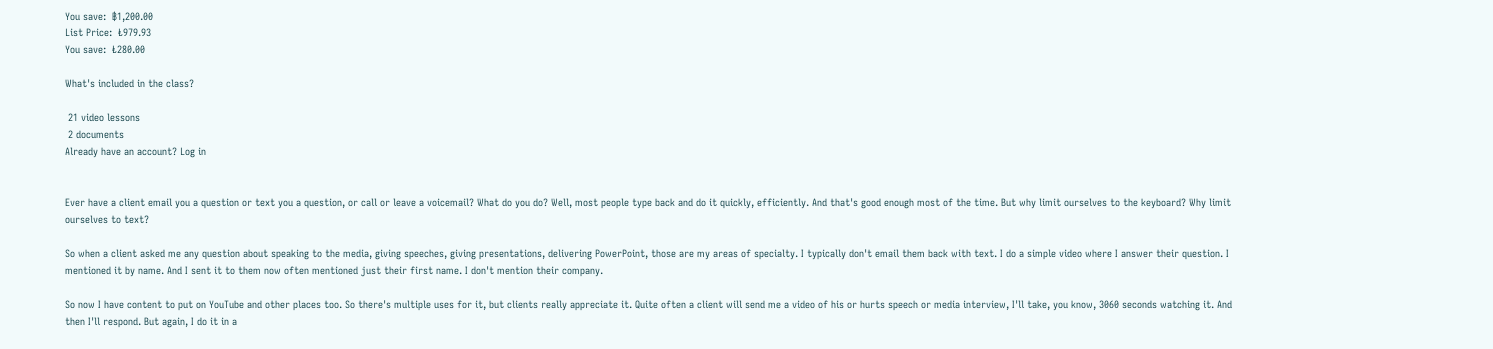You save:  ฿1,200.00
List Price:  ₺979.93
You save:  ₺280.00

What's included in the class?

 21 video lessons
 2 documents
Already have an account? Log in


Ever have a client email you a question or text you a question, or call or leave a voicemail? What do you do? Well, most people type back and do it quickly, efficiently. And that's good enough most of the time. But why limit ourselves to the keyboard? Why limit ourselves to text?

So when a client asked me any question about speaking to the media, giving speeches, giving presentations, delivering PowerPoint, those are my areas of specialty. I typically don't email them back with text. I do a simple video where I answer their question. I mentioned it by name. And I sent it to them now often mentioned just their first name. I don't mention their company.

So now I have content to put on YouTube and other places too. So there's multiple uses for it, but clients really appreciate it. Quite often a client will send me a video of his or hurts speech or media interview, I'll take, you know, 3060 seconds watching it. And then I'll respond. But again, I do it in a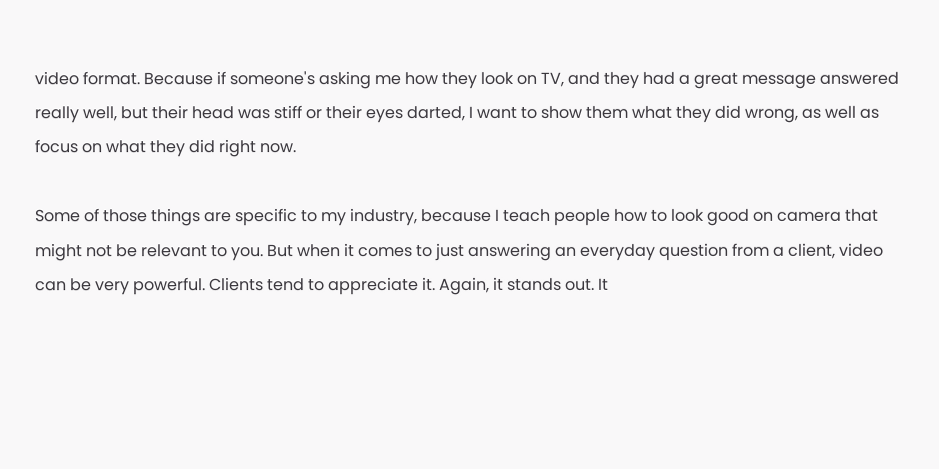video format. Because if someone's asking me how they look on TV, and they had a great message answered really well, but their head was stiff or their eyes darted, I want to show them what they did wrong, as well as focus on what they did right now.

Some of those things are specific to my industry, because I teach people how to look good on camera that might not be relevant to you. But when it comes to just answering an everyday question from a client, video can be very powerful. Clients tend to appreciate it. Again, it stands out. It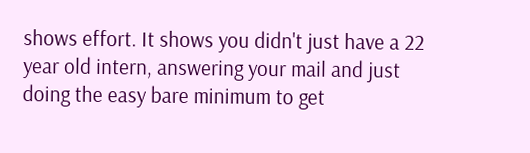shows effort. It shows you didn't just have a 22 year old intern, answering your mail and just doing the easy bare minimum to get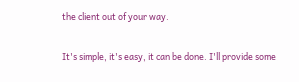the client out of your way.

It's simple, it's easy, it can be done. I'll provide some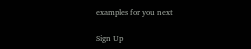examples for you next

Sign Up